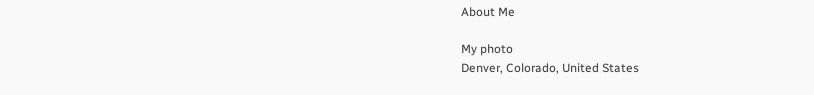About Me

My photo
Denver, Colorado, United States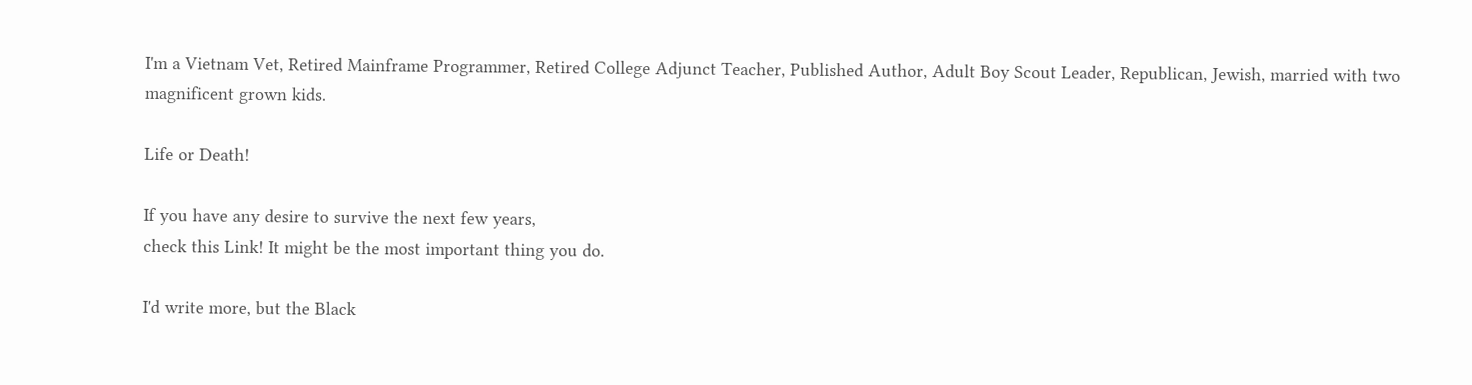I'm a Vietnam Vet, Retired Mainframe Programmer, Retired College Adjunct Teacher, Published Author, Adult Boy Scout Leader, Republican, Jewish, married with two magnificent grown kids.

Life or Death!

If you have any desire to survive the next few years,
check this Link! It might be the most important thing you do.

I'd write more, but the Black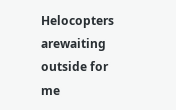Helocopters arewaiting outside for me